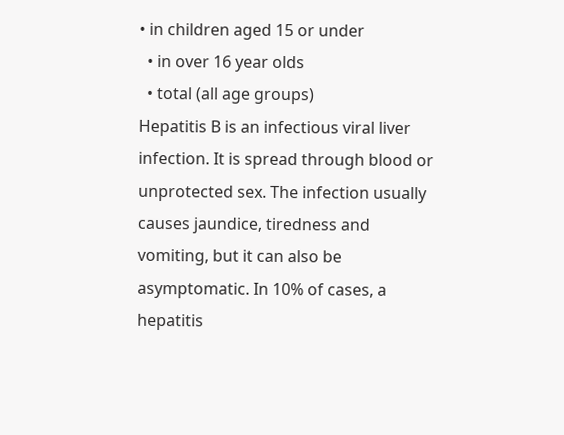• in children aged 15 or under
  • in over 16 year olds
  • total (all age groups)
Hepatitis B is an infectious viral liver infection. It is spread through blood or unprotected sex. The infection usually causes jaundice, tiredness and vomiting, but it can also be asymptomatic. In 10% of cases, a hepatitis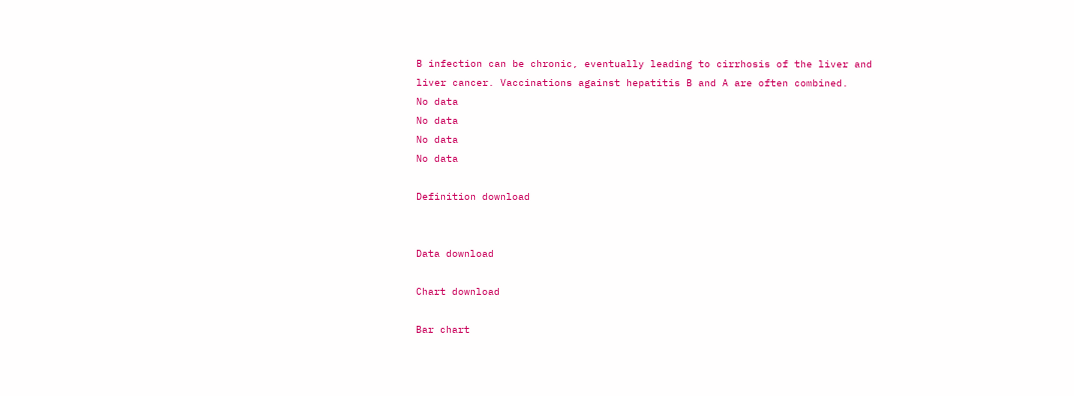B infection can be chronic, eventually leading to cirrhosis of the liver and liver cancer. Vaccinations against hepatitis B and A are often combined.
No data
No data
No data
No data

Definition download


Data download

Chart download

Bar chart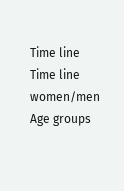Time line
Time line women/men
Age groups